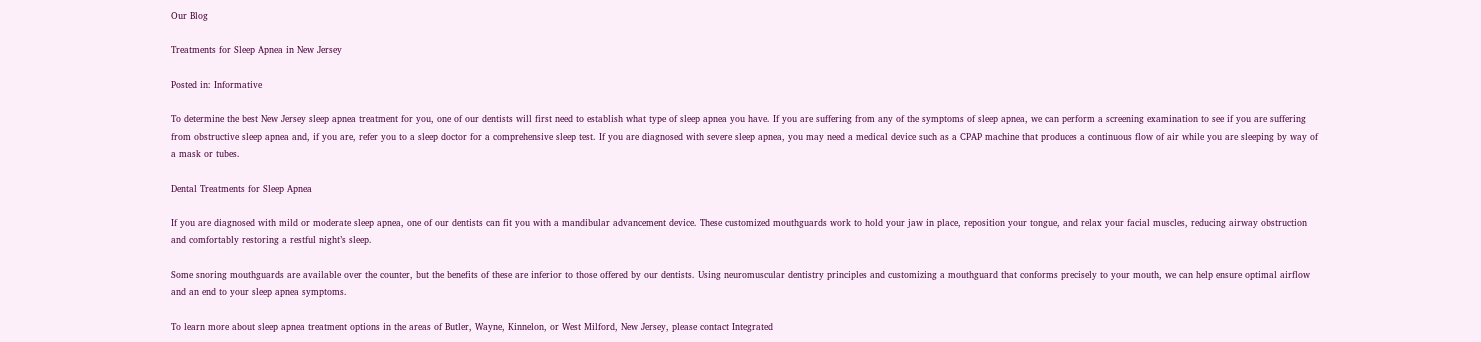Our Blog

Treatments for Sleep Apnea in New Jersey

Posted in: Informative

To determine the best New Jersey sleep apnea treatment for you, one of our dentists will first need to establish what type of sleep apnea you have. If you are suffering from any of the symptoms of sleep apnea, we can perform a screening examination to see if you are suffering from obstructive sleep apnea and, if you are, refer you to a sleep doctor for a comprehensive sleep test. If you are diagnosed with severe sleep apnea, you may need a medical device such as a CPAP machine that produces a continuous flow of air while you are sleeping by way of a mask or tubes.

Dental Treatments for Sleep Apnea

If you are diagnosed with mild or moderate sleep apnea, one of our dentists can fit you with a mandibular advancement device. These customized mouthguards work to hold your jaw in place, reposition your tongue, and relax your facial muscles, reducing airway obstruction and comfortably restoring a restful night’s sleep.

Some snoring mouthguards are available over the counter, but the benefits of these are inferior to those offered by our dentists. Using neuromuscular dentistry principles and customizing a mouthguard that conforms precisely to your mouth, we can help ensure optimal airflow and an end to your sleep apnea symptoms.

To learn more about sleep apnea treatment options in the areas of Butler, Wayne, Kinnelon, or West Milford, New Jersey, please contact Integrated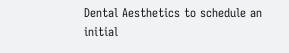Dental Aesthetics to schedule an initial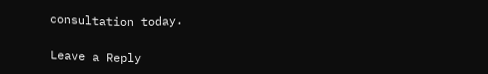consultation today.

Leave a Reply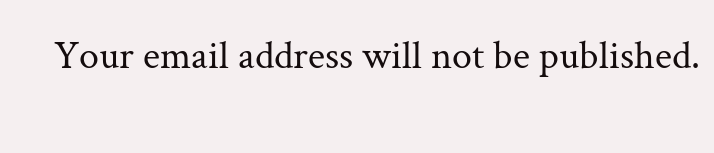Your email address will not be published.